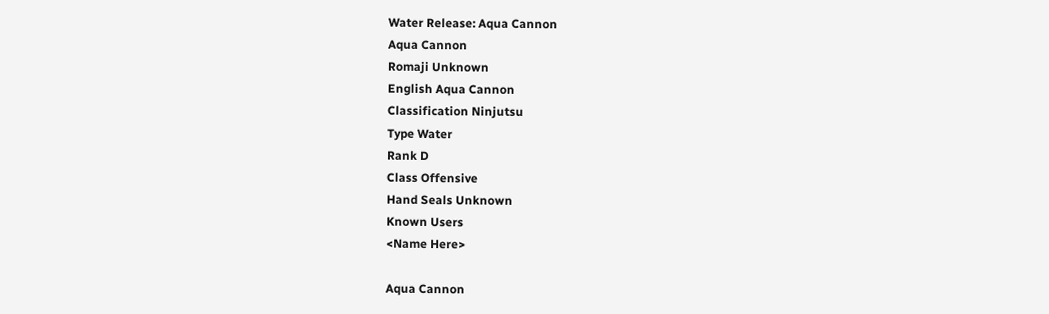Water Release: Aqua Cannon
Aqua Cannon
Romaji Unknown
English Aqua Cannon
Classification Ninjutsu
Type Water
Rank D
Class Offensive
Hand Seals Unknown
Known Users
<Name Here>

Aqua Cannon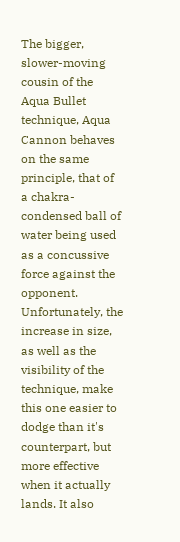The bigger, slower-moving cousin of the Aqua Bullet technique, Aqua Cannon behaves on the same principle, that of a chakra-condensed ball of water being used as a concussive force against the opponent. Unfortunately, the increase in size, as well as the visibility of the technique, make this one easier to dodge than it's counterpart, but more effective when it actually lands. It also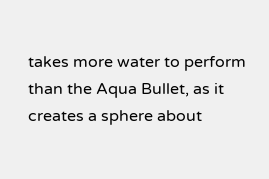takes more water to perform than the Aqua Bullet, as it creates a sphere about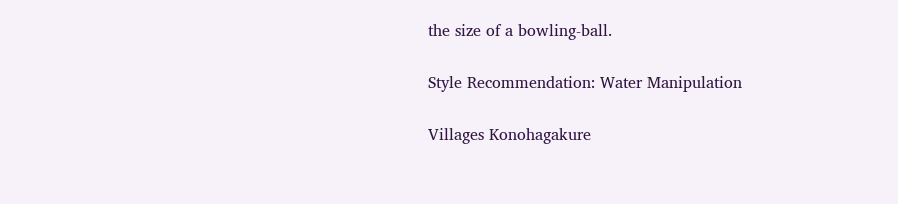the size of a bowling-ball.

Style Recommendation: Water Manipulation

Villages Konohagakure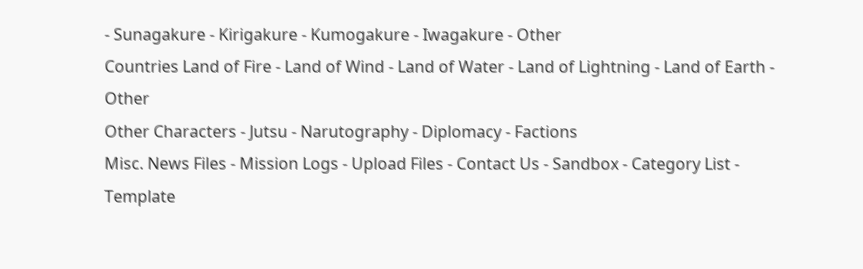- Sunagakure - Kirigakure - Kumogakure - Iwagakure - Other
Countries Land of Fire - Land of Wind - Land of Water - Land of Lightning - Land of Earth - Other
Other Characters - Jutsu - Narutography - Diplomacy - Factions
Misc. News Files - Mission Logs - Upload Files - Contact Us - Sandbox - Category List - Template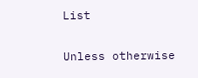List

Unless otherwise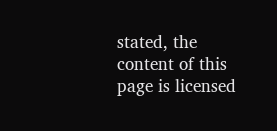stated, the content of this page is licensed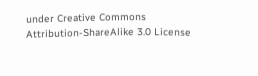under Creative Commons Attribution-ShareAlike 3.0 License